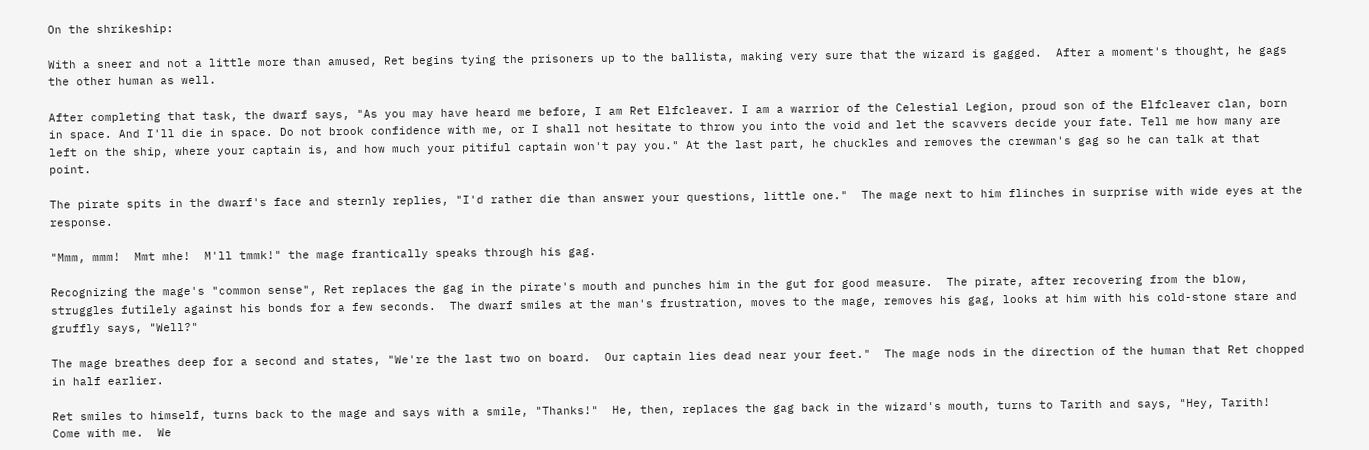On the shrikeship:

With a sneer and not a little more than amused, Ret begins tying the prisoners up to the ballista, making very sure that the wizard is gagged.  After a moment's thought, he gags the other human as well.

After completing that task, the dwarf says, "As you may have heard me before, I am Ret Elfcleaver. I am a warrior of the Celestial Legion, proud son of the Elfcleaver clan, born in space. And I'll die in space. Do not brook confidence with me, or I shall not hesitate to throw you into the void and let the scavvers decide your fate. Tell me how many are left on the ship, where your captain is, and how much your pitiful captain won't pay you." At the last part, he chuckles and removes the crewman's gag so he can talk at that point.

The pirate spits in the dwarf's face and sternly replies, "I'd rather die than answer your questions, little one."  The mage next to him flinches in surprise with wide eyes at the response.

"Mmm, mmm!  Mmt mhe!  M'll tmmk!" the mage frantically speaks through his gag.

Recognizing the mage's "common sense", Ret replaces the gag in the pirate's mouth and punches him in the gut for good measure.  The pirate, after recovering from the blow, struggles futilely against his bonds for a few seconds.  The dwarf smiles at the man's frustration, moves to the mage, removes his gag, looks at him with his cold-stone stare and gruffly says, "Well?"

The mage breathes deep for a second and states, "We're the last two on board.  Our captain lies dead near your feet."  The mage nods in the direction of the human that Ret chopped in half earlier.

Ret smiles to himself, turns back to the mage and says with a smile, "Thanks!"  He, then, replaces the gag back in the wizard's mouth, turns to Tarith and says, "Hey, Tarith!  Come with me.  We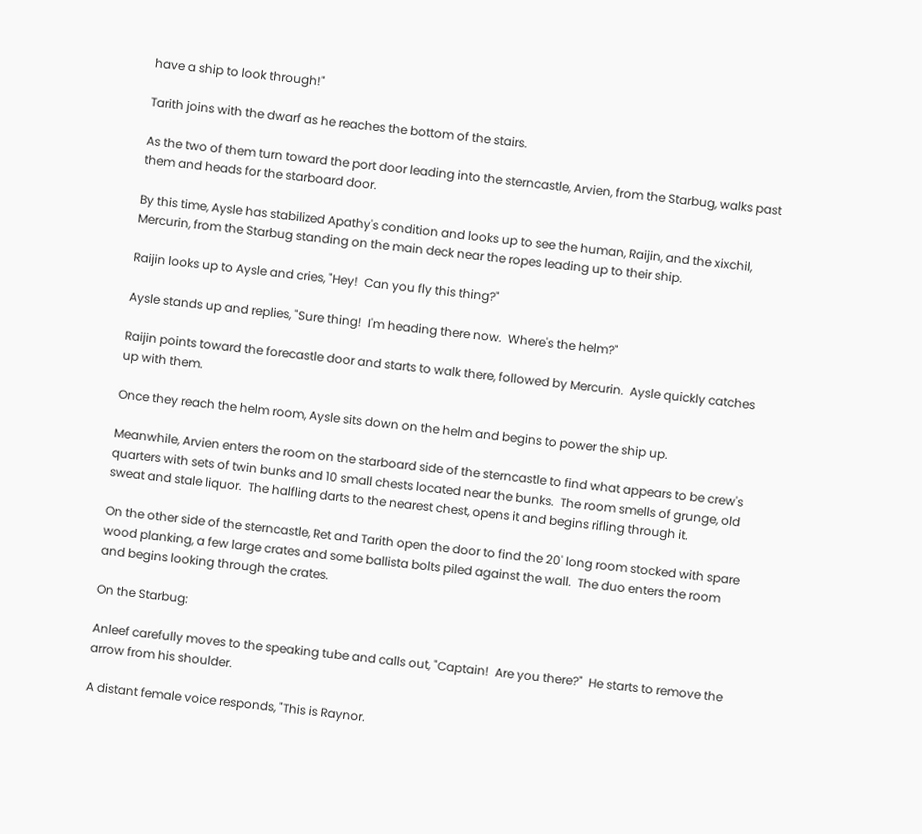have a ship to look through!"

Tarith joins with the dwarf as he reaches the bottom of the stairs.

As the two of them turn toward the port door leading into the sterncastle, Arvien, from the Starbug, walks past them and heads for the starboard door.

By this time, Aysle has stabilized Apathy's condition and looks up to see the human, Raijin, and the xixchil, Mercurin, from the Starbug standing on the main deck near the ropes leading up to their ship.

Raijin looks up to Aysle and cries, "Hey!  Can you fly this thing?"

Aysle stands up and replies, "Sure thing!  I'm heading there now.  Where's the helm?"

Raijin points toward the forecastle door and starts to walk there, followed by Mercurin.  Aysle quickly catches up with them.

Once they reach the helm room, Aysle sits down on the helm and begins to power the ship up.

Meanwhile, Arvien enters the room on the starboard side of the sterncastle to find what appears to be crew's quarters with sets of twin bunks and 10 small chests located near the bunks.  The room smells of grunge, old sweat and stale liquor.  The halfling darts to the nearest chest, opens it and begins rifling through it.

On the other side of the sterncastle, Ret and Tarith open the door to find the 20' long room stocked with spare wood planking, a few large crates and some ballista bolts piled against the wall.  The duo enters the room and begins looking through the crates.

On the Starbug:

Anleef carefully moves to the speaking tube and calls out, "Captain!  Are you there?"  He starts to remove the arrow from his shoulder.

A distant female voice responds, "This is Raynor.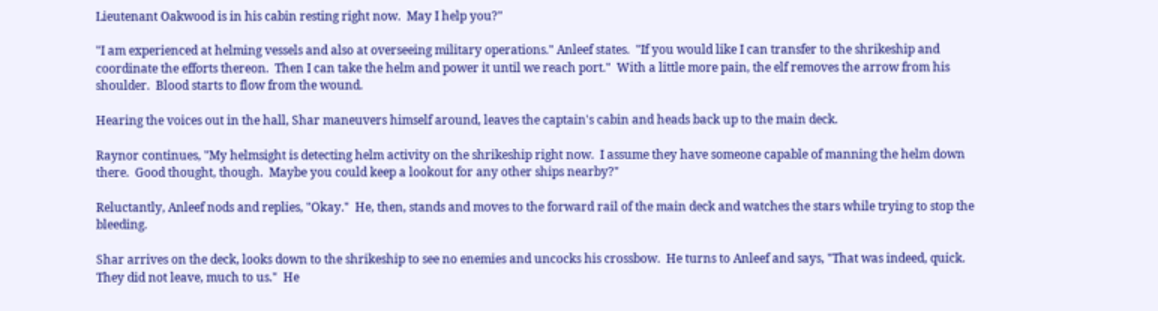Lieutenant Oakwood is in his cabin resting right now.  May I help you?"

"I am experienced at helming vessels and also at overseeing military operations." Anleef states.  "If you would like I can transfer to the shrikeship and coordinate the efforts thereon.  Then I can take the helm and power it until we reach port."  With a little more pain, the elf removes the arrow from his shoulder.  Blood starts to flow from the wound.

Hearing the voices out in the hall, Shar maneuvers himself around, leaves the captain's cabin and heads back up to the main deck.

Raynor continues, "My helmsight is detecting helm activity on the shrikeship right now.  I assume they have someone capable of manning the helm down there.  Good thought, though.  Maybe you could keep a lookout for any other ships nearby?"

Reluctantly, Anleef nods and replies, "Okay."  He, then, stands and moves to the forward rail of the main deck and watches the stars while trying to stop the bleeding.

Shar arrives on the deck, looks down to the shrikeship to see no enemies and uncocks his crossbow.  He turns to Anleef and says, "That was indeed, quick.  They did not leave, much to us."  He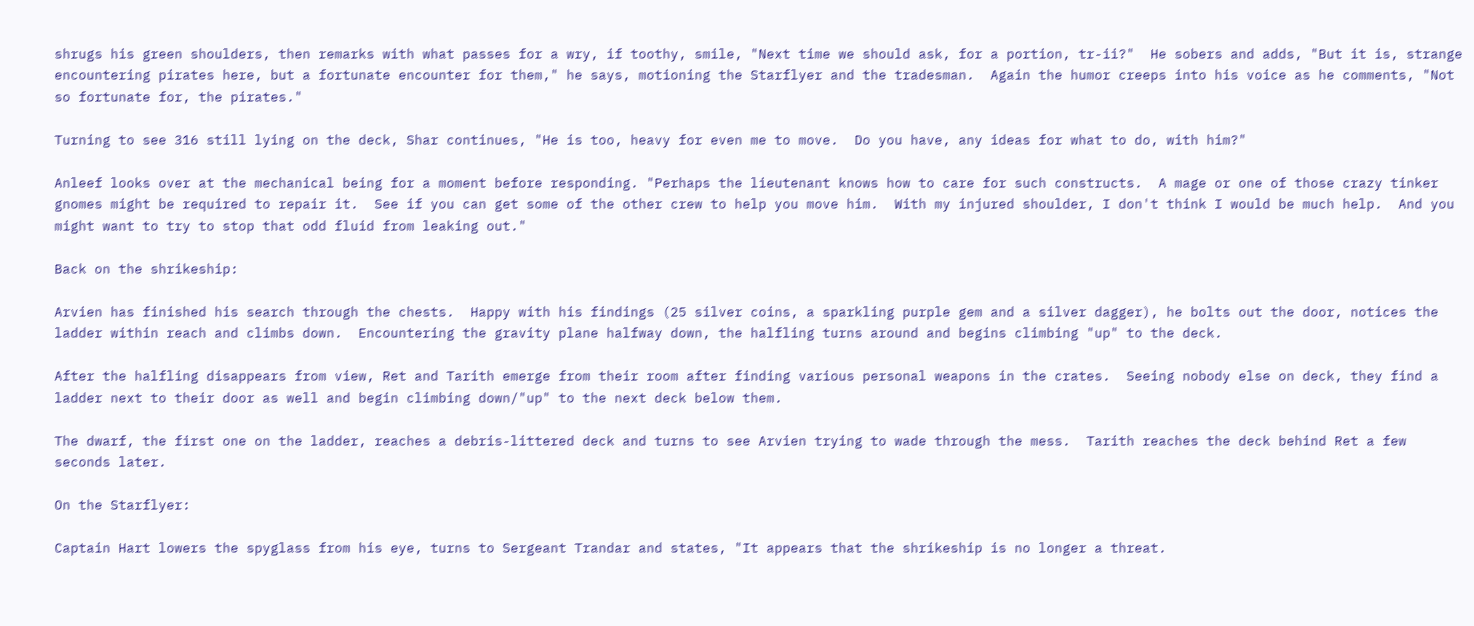shrugs his green shoulders, then remarks with what passes for a wry, if toothy, smile, "Next time we should ask, for a portion, tr-ii?"  He sobers and adds, "But it is, strange encountering pirates here, but a fortunate encounter for them," he says, motioning the Starflyer and the tradesman.  Again the humor creeps into his voice as he comments, "Not so fortunate for, the pirates."

Turning to see 316 still lying on the deck, Shar continues, "He is too, heavy for even me to move.  Do you have, any ideas for what to do, with him?"

Anleef looks over at the mechanical being for a moment before responding. "Perhaps the lieutenant knows how to care for such constructs.  A mage or one of those crazy tinker gnomes might be required to repair it.  See if you can get some of the other crew to help you move him.  With my injured shoulder, I don't think I would be much help.  And you might want to try to stop that odd fluid from leaking out."

Back on the shrikeship:

Arvien has finished his search through the chests.  Happy with his findings (25 silver coins, a sparkling purple gem and a silver dagger), he bolts out the door, notices the ladder within reach and climbs down.  Encountering the gravity plane halfway down, the halfling turns around and begins climbing "up" to the deck.

After the halfling disappears from view, Ret and Tarith emerge from their room after finding various personal weapons in the crates.  Seeing nobody else on deck, they find a ladder next to their door as well and begin climbing down/"up" to the next deck below them.

The dwarf, the first one on the ladder, reaches a debris-littered deck and turns to see Arvien trying to wade through the mess.  Tarith reaches the deck behind Ret a few seconds later.

On the Starflyer:

Captain Hart lowers the spyglass from his eye, turns to Sergeant Trandar and states, "It appears that the shrikeship is no longer a threat.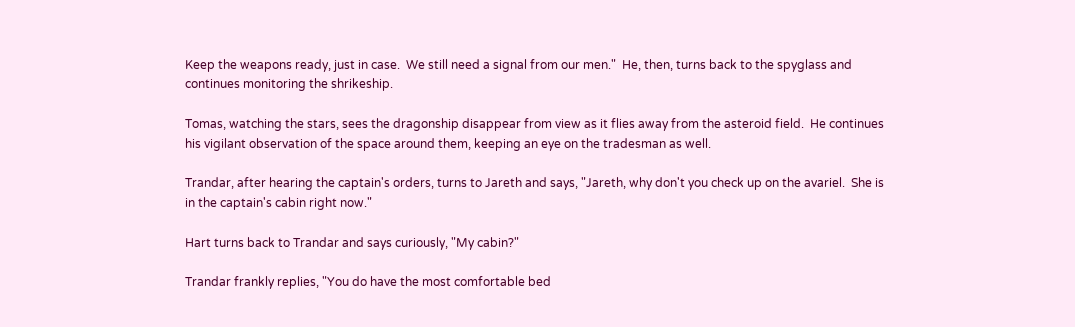Keep the weapons ready, just in case.  We still need a signal from our men."  He, then, turns back to the spyglass and continues monitoring the shrikeship.

Tomas, watching the stars, sees the dragonship disappear from view as it flies away from the asteroid field.  He continues his vigilant observation of the space around them, keeping an eye on the tradesman as well.

Trandar, after hearing the captain's orders, turns to Jareth and says, "Jareth, why don't you check up on the avariel.  She is in the captain's cabin right now."

Hart turns back to Trandar and says curiously, "My cabin?"

Trandar frankly replies, "You do have the most comfortable bed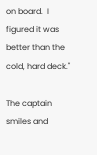on board.  I figured it was better than the cold, hard deck."

The captain smiles and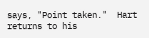says, "Point taken."  Hart returns to his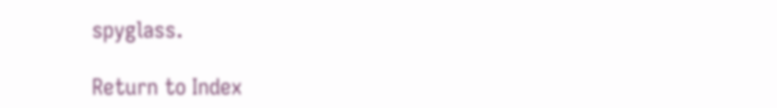spyglass.

Return to Index